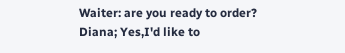Waiter: are you ready to order?
Diana; Yes,I'd like to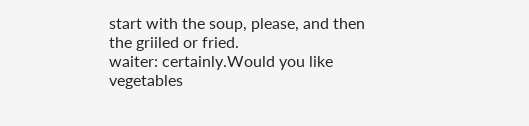start with the soup, please, and then the griiled or fried.
waiter: certainly.Would you like vegetables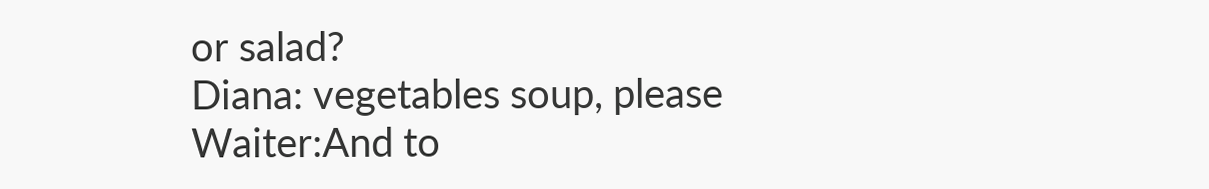or salad?
Diana: vegetables soup, please
Waiter:And to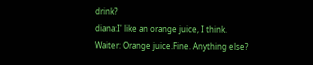drink?
diana:I' like an orange juice, I think.
Waiter: Orange juice.Fine. Anything else?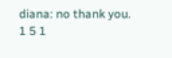diana: no thank you.
1 5 1